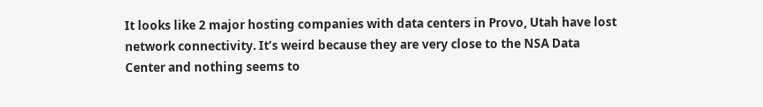It looks like 2 major hosting companies with data centers in Provo, Utah have lost network connectivity. It’s weird because they are very close to the NSA Data Center and nothing seems to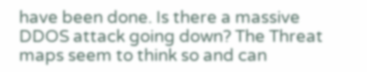have been done. Is there a massive DDOS attack going down? The Threat maps seem to think so and can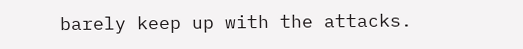barely keep up with the attacks.